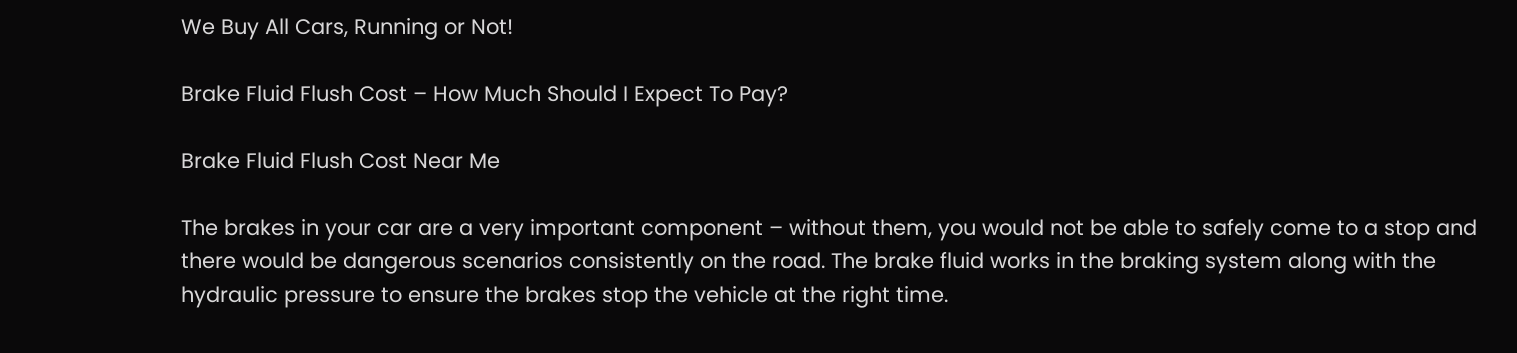We Buy All Cars, Running or Not!

Brake Fluid Flush Cost – How Much Should I Expect To Pay?

Brake Fluid Flush Cost Near Me

The brakes in your car are a very important component – without them, you would not be able to safely come to a stop and there would be dangerous scenarios consistently on the road. The brake fluid works in the braking system along with the hydraulic pressure to ensure the brakes stop the vehicle at the right time.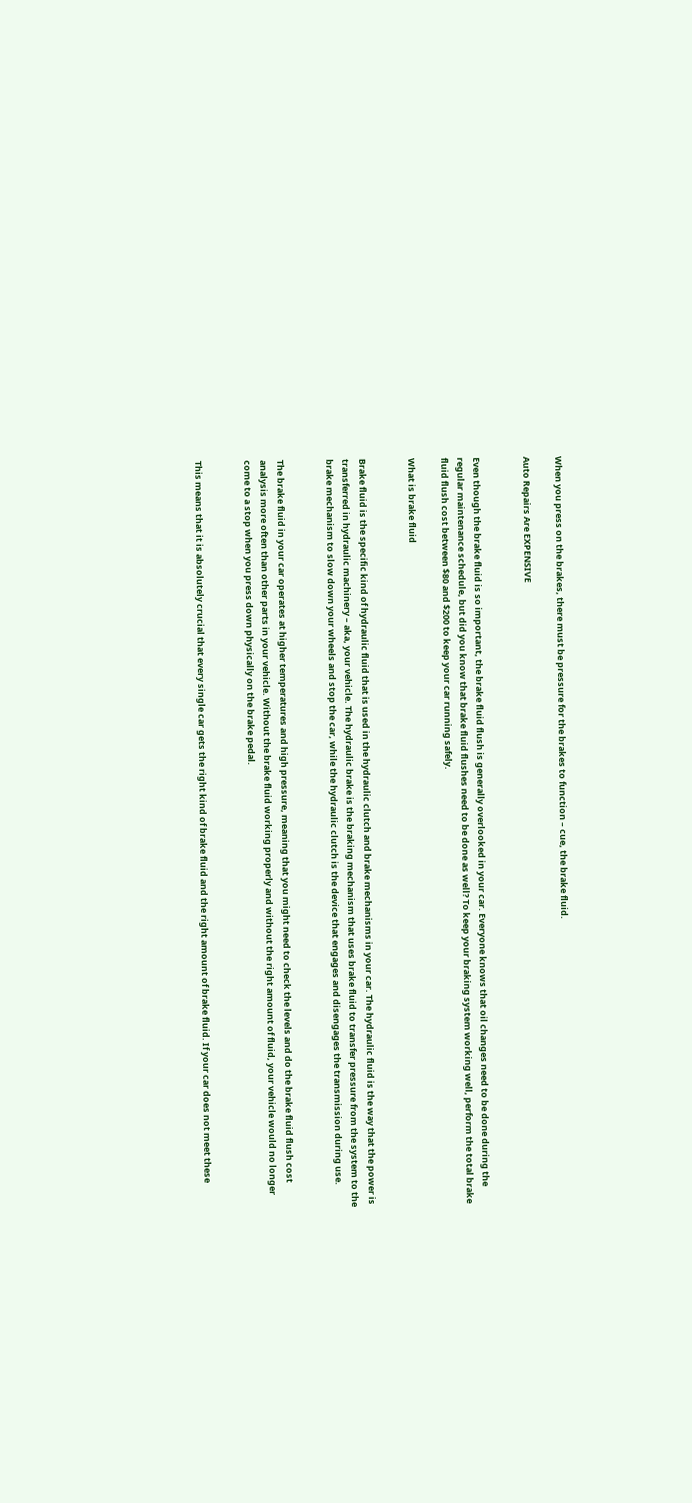When you press on the brakes, there must be pressure for the brakes to function – cue, the brake fluid.

Auto Repairs Are EXPENSIVE


Even though the brake fluid is so important, the brake fluid flush is generally overlooked in your car. Everyone knows that oil changes need to be done during the regular maintenance schedule, but did you know that brake fluid flushes need to be done as well? To keep your braking system working well, perform the total brake fluid flush cost between $80 and $200 to keep your car running safely.

What is brake fluid


Brake fluid is the specific kind of hydraulic fluid that is used in the hydraulic clutch and brake mechanisms in your car. The hydraulic fluid is the way that the power is transferred in hydraulic machinery – aka, your vehicle. The hydraulic brake is the braking mechanism that uses brake fluid to transfer pressure from the system to the brake mechanism to slow down your wheels and stop the car, while the hydraulic clutch is the device that engages and disengages the transmission during use.


The brake fluid in your car operates at higher temperatures and high pressure, meaning that you might need to check the levels and do the brake fluid flush cost analysis more often than other parts in your vehicle. Without the brake fluid working properly and without the right amount of fluid, your vehicle would no longer come to a stop when you press down physically on the brake pedal.


This means that it is absolutely crucial that every single car gets the right kind of brake fluid and the right amount of brake fluid. If your car does not meet these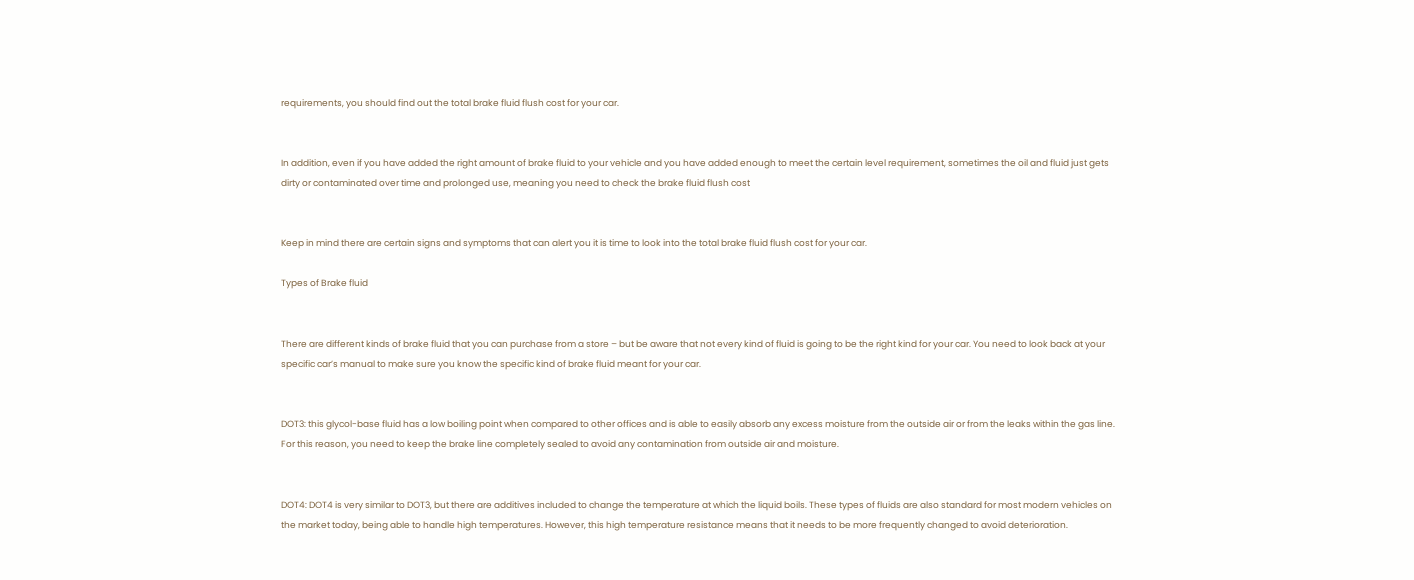requirements, you should find out the total brake fluid flush cost for your car.


In addition, even if you have added the right amount of brake fluid to your vehicle and you have added enough to meet the certain level requirement, sometimes the oil and fluid just gets dirty or contaminated over time and prolonged use, meaning you need to check the brake fluid flush cost


Keep in mind there are certain signs and symptoms that can alert you it is time to look into the total brake fluid flush cost for your car.

Types of Brake fluid


There are different kinds of brake fluid that you can purchase from a store – but be aware that not every kind of fluid is going to be the right kind for your car. You need to look back at your specific car’s manual to make sure you know the specific kind of brake fluid meant for your car.


DOT3: this glycol-base fluid has a low boiling point when compared to other offices and is able to easily absorb any excess moisture from the outside air or from the leaks within the gas line. For this reason, you need to keep the brake line completely sealed to avoid any contamination from outside air and moisture.


DOT4: DOT4 is very similar to DOT3, but there are additives included to change the temperature at which the liquid boils. These types of fluids are also standard for most modern vehicles on the market today, being able to handle high temperatures. However, this high temperature resistance means that it needs to be more frequently changed to avoid deterioration.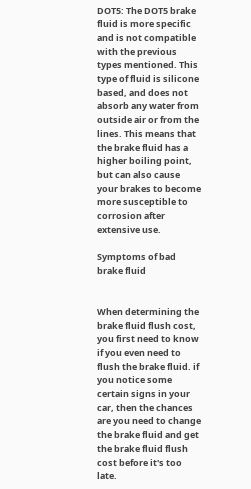DOT5: The DOT5 brake fluid is more specific and is not compatible with the previous types mentioned. This type of fluid is silicone based, and does not absorb any water from outside air or from the lines. This means that the brake fluid has a higher boiling point, but can also cause your brakes to become more susceptible to corrosion after extensive use.

Symptoms of bad brake fluid


When determining the brake fluid flush cost, you first need to know if you even need to flush the brake fluid. if you notice some certain signs in your car, then the chances are you need to change the brake fluid and get the brake fluid flush cost before it's too late.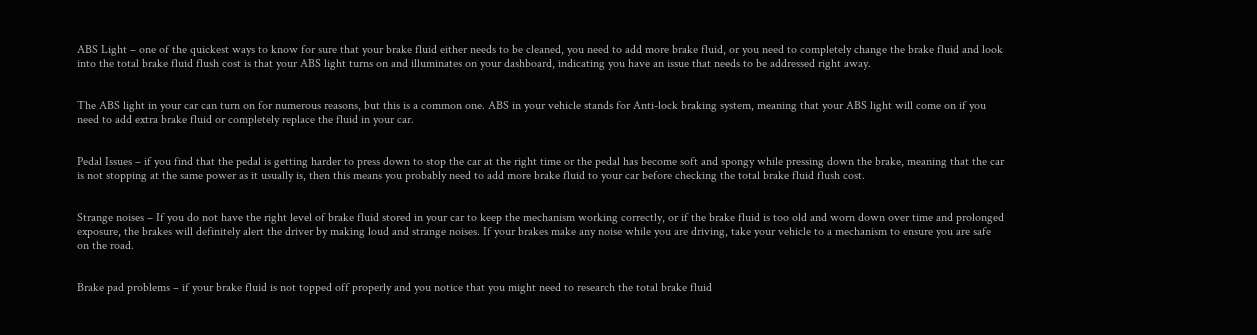ABS Light – one of the quickest ways to know for sure that your brake fluid either needs to be cleaned, you need to add more brake fluid, or you need to completely change the brake fluid and look into the total brake fluid flush cost is that your ABS light turns on and illuminates on your dashboard, indicating you have an issue that needs to be addressed right away.


The ABS light in your car can turn on for numerous reasons, but this is a common one. ABS in your vehicle stands for Anti-lock braking system, meaning that your ABS light will come on if you need to add extra brake fluid or completely replace the fluid in your car.


Pedal Issues – if you find that the pedal is getting harder to press down to stop the car at the right time or the pedal has become soft and spongy while pressing down the brake, meaning that the car is not stopping at the same power as it usually is, then this means you probably need to add more brake fluid to your car before checking the total brake fluid flush cost.


Strange noises – If you do not have the right level of brake fluid stored in your car to keep the mechanism working correctly, or if the brake fluid is too old and worn down over time and prolonged exposure, the brakes will definitely alert the driver by making loud and strange noises. If your brakes make any noise while you are driving, take your vehicle to a mechanism to ensure you are safe on the road.


Brake pad problems – if your brake fluid is not topped off properly and you notice that you might need to research the total brake fluid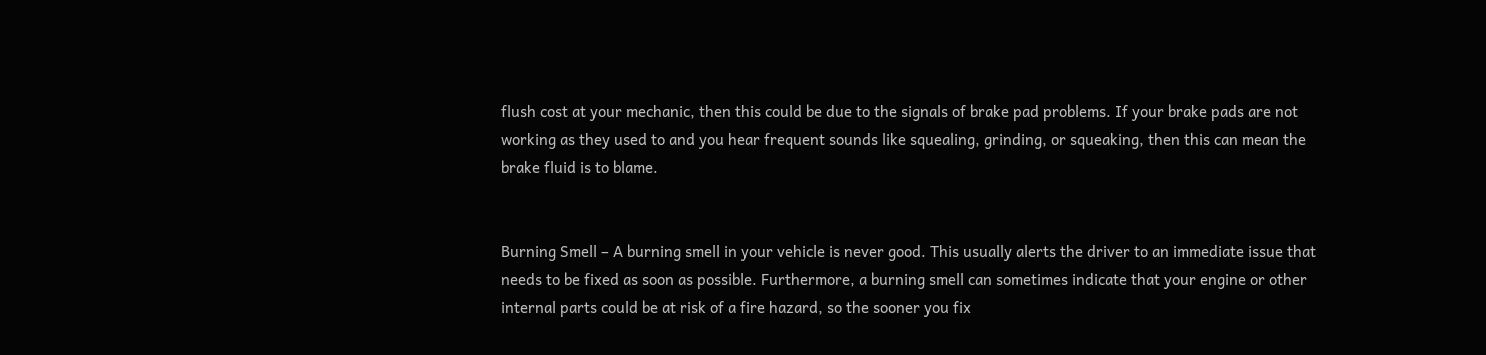flush cost at your mechanic, then this could be due to the signals of brake pad problems. If your brake pads are not working as they used to and you hear frequent sounds like squealing, grinding, or squeaking, then this can mean the brake fluid is to blame.


Burning Smell – A burning smell in your vehicle is never good. This usually alerts the driver to an immediate issue that needs to be fixed as soon as possible. Furthermore, a burning smell can sometimes indicate that your engine or other internal parts could be at risk of a fire hazard, so the sooner you fix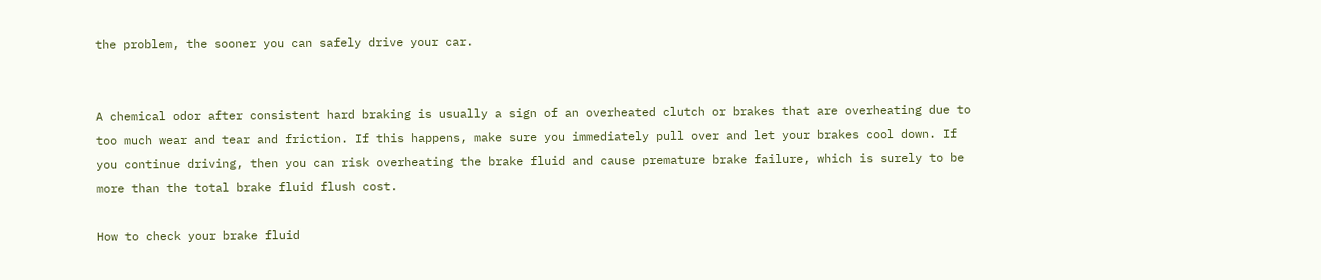the problem, the sooner you can safely drive your car.


A chemical odor after consistent hard braking is usually a sign of an overheated clutch or brakes that are overheating due to too much wear and tear and friction. If this happens, make sure you immediately pull over and let your brakes cool down. If you continue driving, then you can risk overheating the brake fluid and cause premature brake failure, which is surely to be more than the total brake fluid flush cost.

How to check your brake fluid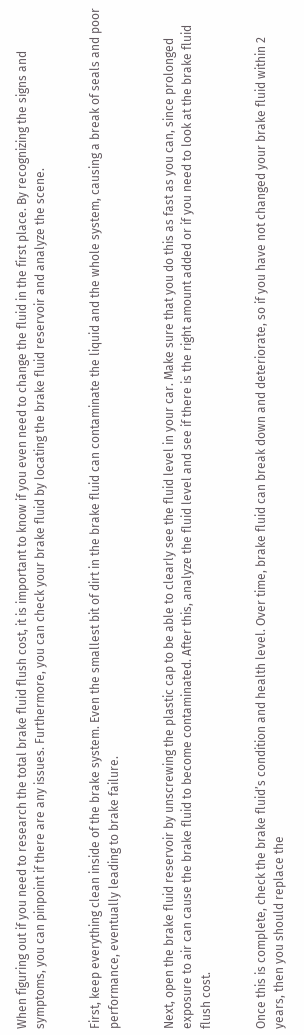When figuring out if you need to research the total brake fluid flush cost, it is important to know if you even need to change the fluid in the first place. By recognizing the signs and symptoms, you can pinpoint if there are any issues. Furthermore, you can check your brake fluid by locating the brake fluid reservoir and analyze the scene.


First, keep everything clean inside of the brake system. Even the smallest bit of dirt in the brake fluid can contaminate the liquid and the whole system, causing a break of seals and poor performance, eventually leading to brake failure.


Next, open the brake fluid reservoir by unscrewing the plastic cap to be able to clearly see the fluid level in your car. Make sure that you do this as fast as you can, since prolonged exposure to air can cause the brake fluid to become contaminated. After this, analyze the fluid level and see if there is the right amount added or if you need to look at the brake fluid flush cost.


Once this is complete, check the brake fluid’s condition and health level. Over time, brake fluid can break down and deteriorate, so if you have not changed your brake fluid within 2 years, then you should replace the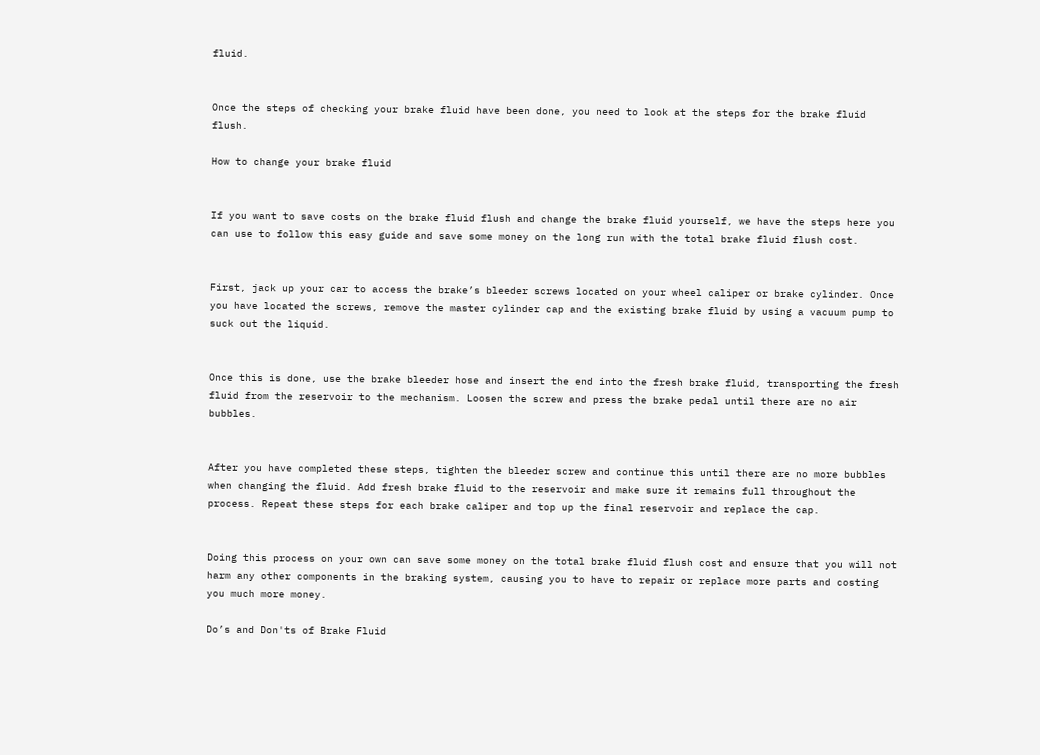fluid.


Once the steps of checking your brake fluid have been done, you need to look at the steps for the brake fluid flush.

How to change your brake fluid


If you want to save costs on the brake fluid flush and change the brake fluid yourself, we have the steps here you can use to follow this easy guide and save some money on the long run with the total brake fluid flush cost.


First, jack up your car to access the brake’s bleeder screws located on your wheel caliper or brake cylinder. Once you have located the screws, remove the master cylinder cap and the existing brake fluid by using a vacuum pump to suck out the liquid.


Once this is done, use the brake bleeder hose and insert the end into the fresh brake fluid, transporting the fresh fluid from the reservoir to the mechanism. Loosen the screw and press the brake pedal until there are no air bubbles.


After you have completed these steps, tighten the bleeder screw and continue this until there are no more bubbles when changing the fluid. Add fresh brake fluid to the reservoir and make sure it remains full throughout the process. Repeat these steps for each brake caliper and top up the final reservoir and replace the cap.


Doing this process on your own can save some money on the total brake fluid flush cost and ensure that you will not harm any other components in the braking system, causing you to have to repair or replace more parts and costing you much more money.

Do’s and Don'ts of Brake Fluid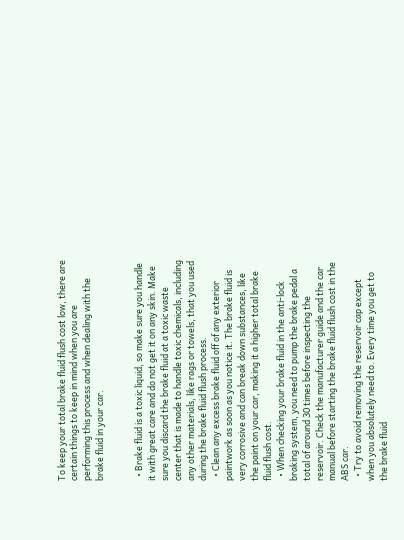To keep your total brake fluid flush cost low, there are certain things to keep in mind when you are performing this process and when dealing with the brake fluid in your car.


  • Brake fluid is a toxic liquid, so make sure you handle it with great care and do not get it on any skin. Make sure you discard the brake fluid at a toxic waste center that is made to handle toxic chemicals, including any other materials, like rags or towels, that you used during the brake fluid flush process.
  • Clean any excess brake fluid off of any exterior paintwork as soon as you notice it. The brake fluid is very corrosive and can break down substances, like the paint on your car, making it a higher total brake fluid flush cost.
  • When checking your brake fluid in the anti-lock braking system, you need to pump the brake pedal a total of around 30 times before inspecting the reservoir. Check the manufacturer guide and the car manual before starting the brake fluid flush cost in the ABS car.
  • Try to avoid removing the reservoir cap except when you absolutely need to. Every time you get to the brake fluid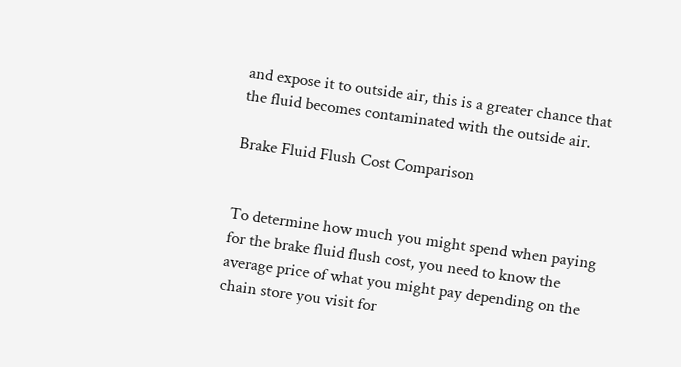and expose it to outside air, this is a greater chance that the fluid becomes contaminated with the outside air.

Brake Fluid Flush Cost Comparison


To determine how much you might spend when paying for the brake fluid flush cost, you need to know the average price of what you might pay depending on the chain store you visit for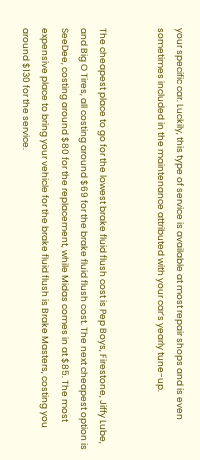your specific car. Luckily, this type of service is available at most repair shops and is even sometimes included in the maintenance attributed with your car’s yearly tune-up.


The cheapest place to go for the lowest brake fluid flush cost is Pep Boys, Firestone, Jiffy Lube, and Big O Tires, all costing around $69 for the brake fluid flush cost. The next cheapest option is SeeDee, costing around $80 for the replacement, while Midas comes in at $85. The most expensive place to bring your vehicle for the brake fluid flush is Brake Masters, costing you around $130 for the service.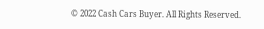© 2022 Cash Cars Buyer. All Rights Reserved.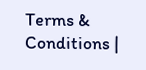Terms & Conditions |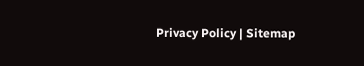Privacy Policy | Sitemap